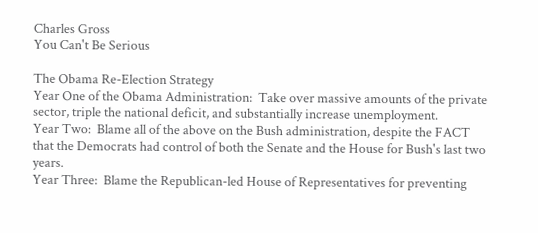Charles Gross
You Can't Be Serious

The Obama Re-Election Strategy
Year One of the Obama Administration:  Take over massive amounts of the private sector, triple the national deficit, and substantially increase unemployment.
Year Two:  Blame all of the above on the Bush administration, despite the FACT that the Democrats had control of both the Senate and the House for Bush's last two years.
Year Three:  Blame the Republican-led House of Representatives for preventing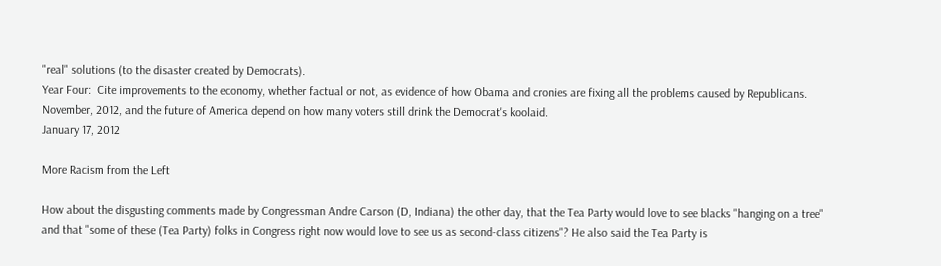"real" solutions (to the disaster created by Democrats).
Year Four:  Cite improvements to the economy, whether factual or not, as evidence of how Obama and cronies are fixing all the problems caused by Republicans.
November, 2012, and the future of America depend on how many voters still drink the Democrat's koolaid.
January 17, 2012

More Racism from the Left

How about the disgusting comments made by Congressman Andre Carson (D, Indiana) the other day, that the Tea Party would love to see blacks "hanging on a tree" and that "some of these (Tea Party) folks in Congress right now would love to see us as second-class citizens"? He also said the Tea Party is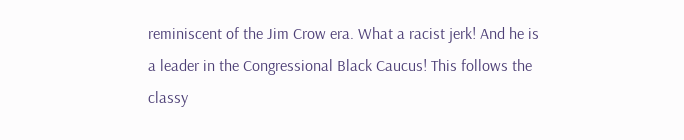reminiscent of the Jim Crow era. What a racist jerk! And he is a leader in the Congressional Black Caucus! This follows the classy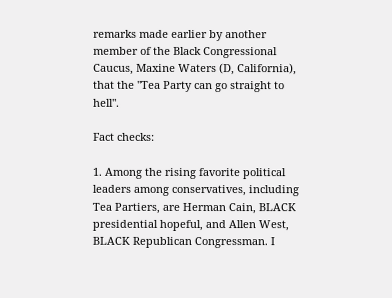remarks made earlier by another member of the Black Congressional Caucus, Maxine Waters (D, California), that the "Tea Party can go straight to hell".

Fact checks:

1. Among the rising favorite political leaders among conservatives, including Tea Partiers, are Herman Cain, BLACK presidential hopeful, and Allen West, BLACK Republican Congressman. I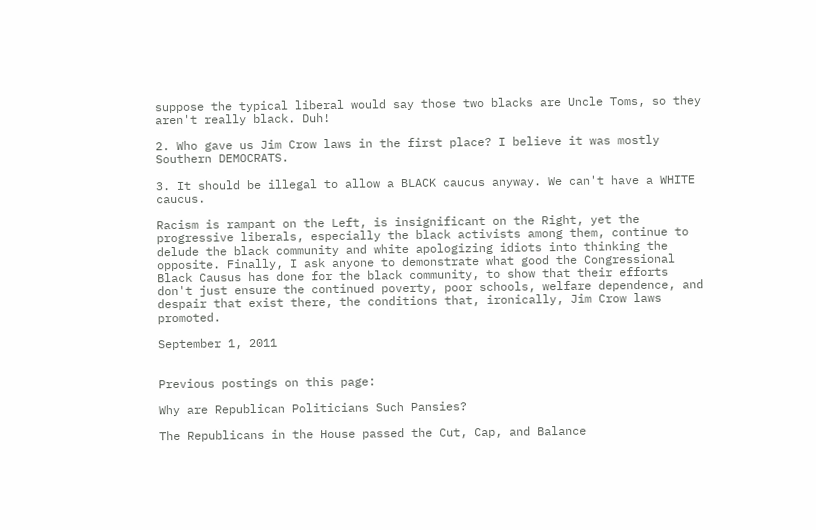suppose the typical liberal would say those two blacks are Uncle Toms, so they aren't really black. Duh!

2. Who gave us Jim Crow laws in the first place? I believe it was mostly Southern DEMOCRATS.

3. It should be illegal to allow a BLACK caucus anyway. We can't have a WHITE caucus.

Racism is rampant on the Left, is insignificant on the Right, yet the progressive liberals, especially the black activists among them, continue to delude the black community and white apologizing idiots into thinking the opposite. Finally, I ask anyone to demonstrate what good the Congressional Black Causus has done for the black community, to show that their efforts don't just ensure the continued poverty, poor schools, welfare dependence, and despair that exist there, the conditions that, ironically, Jim Crow laws promoted.

September 1, 2011


Previous postings on this page:

Why are Republican Politicians Such Pansies?

The Republicans in the House passed the Cut, Cap, and Balance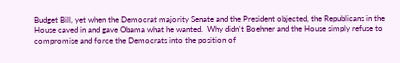Budget Bill, yet when the Democrat majority Senate and the President objected, the Republicans in the House caved in and gave Obama what he wanted.  Why didn't Boehner and the House simply refuse to compromise and force the Democrats into the position of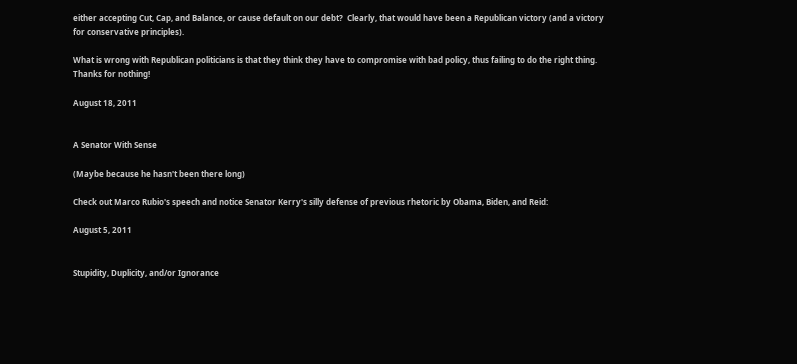either accepting Cut, Cap, and Balance, or cause default on our debt?  Clearly, that would have been a Republican victory (and a victory for conservative principles).

What is wrong with Republican politicians is that they think they have to compromise with bad policy, thus failing to do the right thing.  Thanks for nothing!

August 18, 2011


A Senator With Sense

(Maybe because he hasn't been there long)

Check out Marco Rubio's speech and notice Senator Kerry's silly defense of previous rhetoric by Obama, Biden, and Reid:

August 5, 2011


Stupidity, Duplicity, and/or Ignorance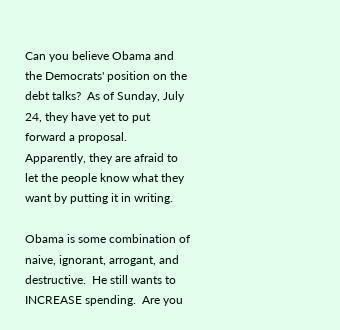Can you believe Obama and the Democrats' position on the debt talks?  As of Sunday, July 24, they have yet to put forward a proposal.  Apparently, they are afraid to let the people know what they want by putting it in writing.

Obama is some combination of naive, ignorant, arrogant, and destructive.  He still wants to INCREASE spending.  Are you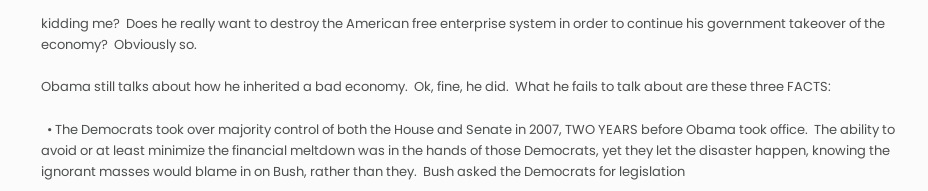kidding me?  Does he really want to destroy the American free enterprise system in order to continue his government takeover of the economy?  Obviously so.

Obama still talks about how he inherited a bad economy.  Ok, fine, he did.  What he fails to talk about are these three FACTS:

  • The Democrats took over majority control of both the House and Senate in 2007, TWO YEARS before Obama took office.  The ability to avoid or at least minimize the financial meltdown was in the hands of those Democrats, yet they let the disaster happen, knowing the ignorant masses would blame in on Bush, rather than they.  Bush asked the Democrats for legislation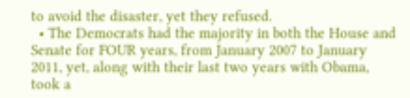to avoid the disaster, yet they refused.
  • The Democrats had the majority in both the House and Senate for FOUR years, from January 2007 to January 2011, yet, along with their last two years with Obama, took a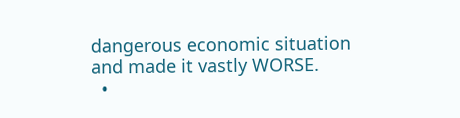dangerous economic situation and made it vastly WORSE.
  •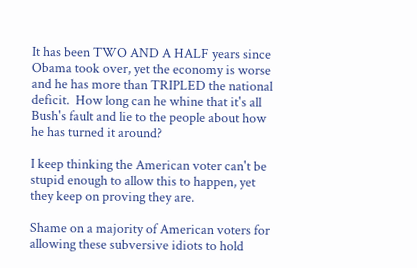It has been TWO AND A HALF years since Obama took over, yet the economy is worse and he has more than TRIPLED the national deficit.  How long can he whine that it's all Bush's fault and lie to the people about how he has turned it around?

I keep thinking the American voter can't be stupid enough to allow this to happen, yet they keep on proving they are.

Shame on a majority of American voters for allowing these subversive idiots to hold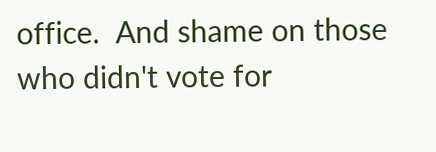office.  And shame on those who didn't vote for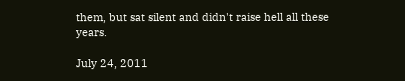them, but sat silent and didn't raise hell all these years.

July 24, 2011